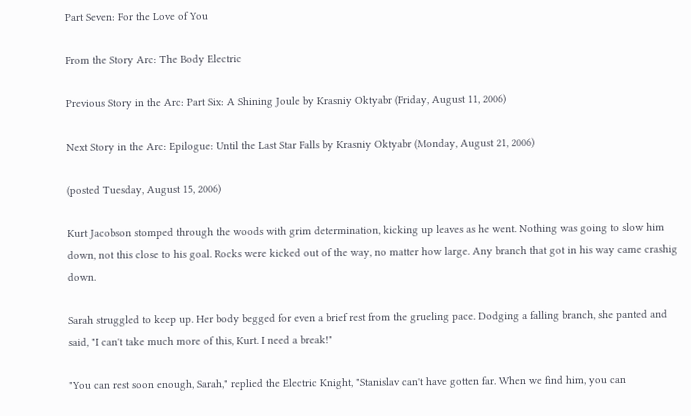Part Seven: For the Love of You

From the Story Arc: The Body Electric

Previous Story in the Arc: Part Six: A Shining Joule by Krasniy Oktyabr (Friday, August 11, 2006)

Next Story in the Arc: Epilogue: Until the Last Star Falls by Krasniy Oktyabr (Monday, August 21, 2006)

(posted Tuesday, August 15, 2006)

Kurt Jacobson stomped through the woods with grim determination, kicking up leaves as he went. Nothing was going to slow him down, not this close to his goal. Rocks were kicked out of the way, no matter how large. Any branch that got in his way came crashig down.

Sarah struggled to keep up. Her body begged for even a brief rest from the grueling pace. Dodging a falling branch, she panted and said, "I can't take much more of this, Kurt. I need a break!"

"You can rest soon enough, Sarah," replied the Electric Knight, "Stanislav can't have gotten far. When we find him, you can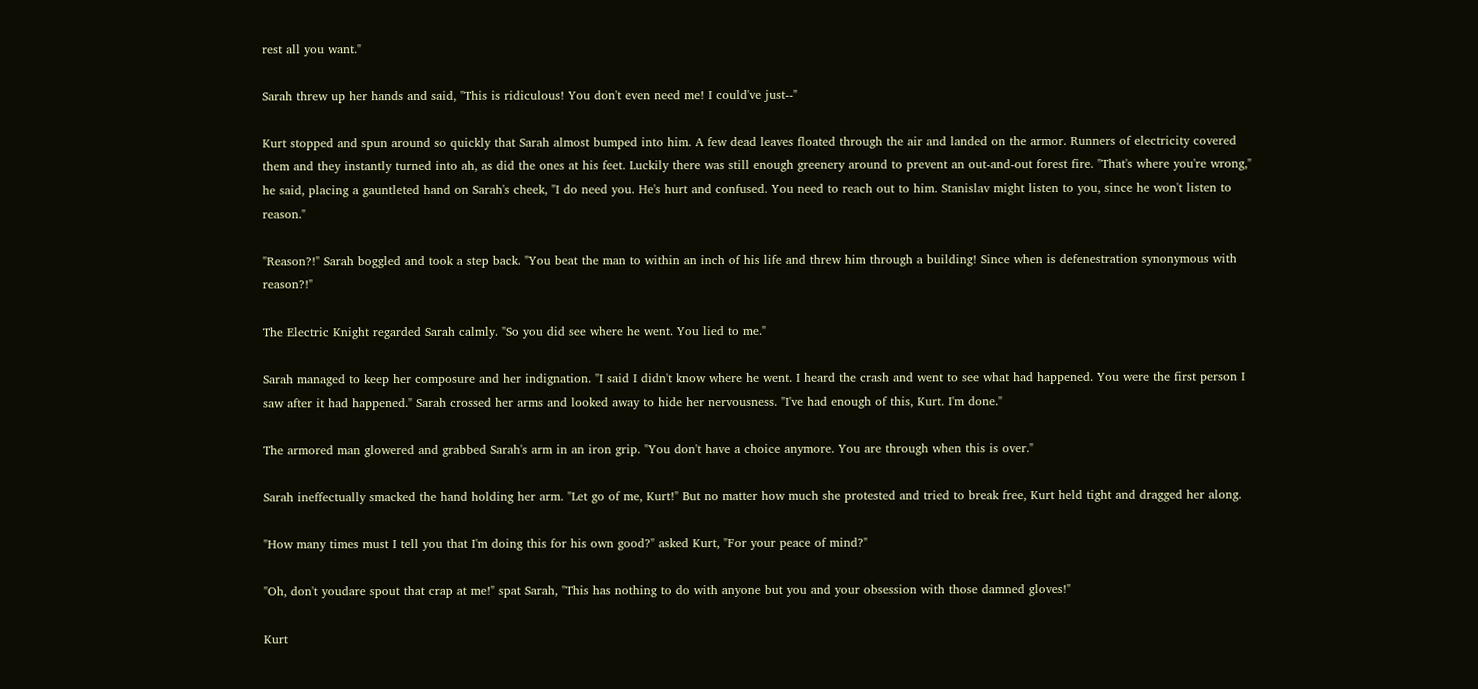rest all you want."

Sarah threw up her hands and said, "This is ridiculous! You don't even need me! I could've just--"

Kurt stopped and spun around so quickly that Sarah almost bumped into him. A few dead leaves floated through the air and landed on the armor. Runners of electricity covered them and they instantly turned into ah, as did the ones at his feet. Luckily there was still enough greenery around to prevent an out-and-out forest fire. "That's where you're wrong," he said, placing a gauntleted hand on Sarah's cheek, "I do need you. He's hurt and confused. You need to reach out to him. Stanislav might listen to you, since he won't listen to reason."

"Reason?!" Sarah boggled and took a step back. "You beat the man to within an inch of his life and threw him through a building! Since when is defenestration synonymous with reason?!"

The Electric Knight regarded Sarah calmly. "So you did see where he went. You lied to me."

Sarah managed to keep her composure and her indignation. "I said I didn't know where he went. I heard the crash and went to see what had happened. You were the first person I saw after it had happened." Sarah crossed her arms and looked away to hide her nervousness. "I've had enough of this, Kurt. I'm done."

The armored man glowered and grabbed Sarah's arm in an iron grip. "You don't have a choice anymore. You are through when this is over."

Sarah ineffectually smacked the hand holding her arm. "Let go of me, Kurt!" But no matter how much she protested and tried to break free, Kurt held tight and dragged her along.

"How many times must I tell you that I'm doing this for his own good?" asked Kurt, "For your peace of mind?"

"Oh, don't youdare spout that crap at me!" spat Sarah, "This has nothing to do with anyone but you and your obsession with those damned gloves!"

Kurt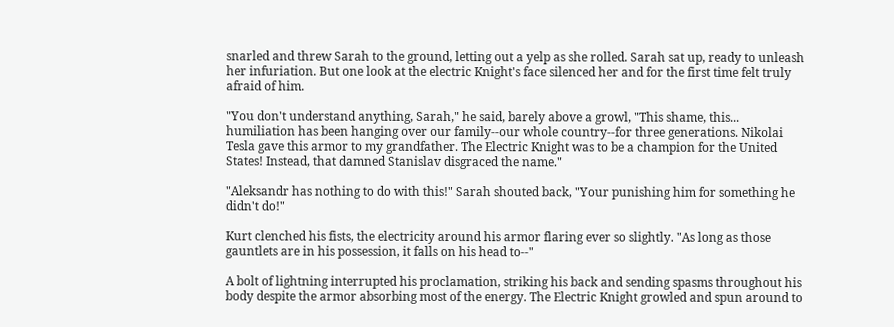snarled and threw Sarah to the ground, letting out a yelp as she rolled. Sarah sat up, ready to unleash her infuriation. But one look at the electric Knight's face silenced her and for the first time felt truly afraid of him.

"You don't understand anything, Sarah," he said, barely above a growl, "This shame, this... humiliation has been hanging over our family--our whole country--for three generations. Nikolai Tesla gave this armor to my grandfather. The Electric Knight was to be a champion for the United States! Instead, that damned Stanislav disgraced the name."

"Aleksandr has nothing to do with this!" Sarah shouted back, "Your punishing him for something he didn't do!"

Kurt clenched his fists, the electricity around his armor flaring ever so slightly. "As long as those gauntlets are in his possession, it falls on his head to--"

A bolt of lightning interrupted his proclamation, striking his back and sending spasms throughout his body despite the armor absorbing most of the energy. The Electric Knight growled and spun around to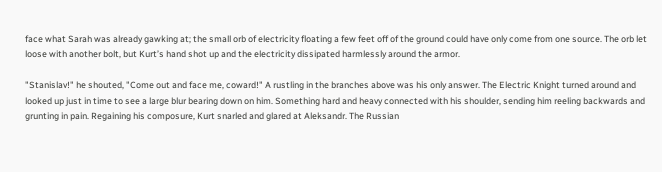face what Sarah was already gawking at; the small orb of electricity floating a few feet off of the ground could have only come from one source. The orb let loose with another bolt, but Kurt’s hand shot up and the electricity dissipated harmlessly around the armor.

"Stanislav!" he shouted, "Come out and face me, coward!" A rustling in the branches above was his only answer. The Electric Knight turned around and looked up just in time to see a large blur bearing down on him. Something hard and heavy connected with his shoulder, sending him reeling backwards and grunting in pain. Regaining his composure, Kurt snarled and glared at Aleksandr. The Russian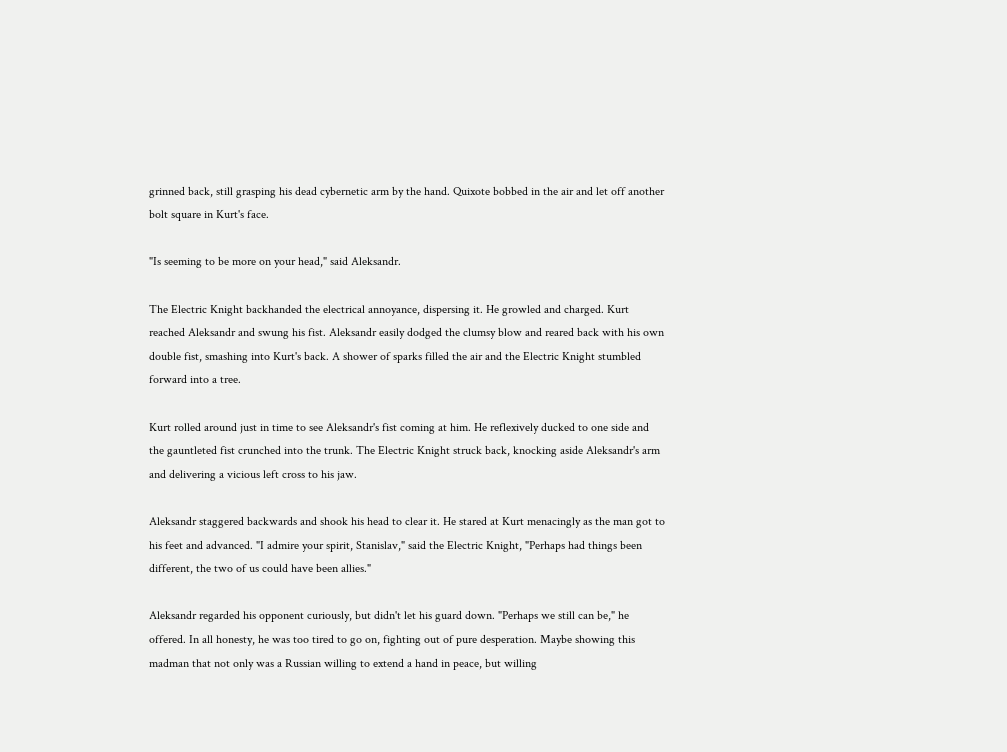grinned back, still grasping his dead cybernetic arm by the hand. Quixote bobbed in the air and let off another bolt square in Kurt's face.

"Is seeming to be more on your head," said Aleksandr.

The Electric Knight backhanded the electrical annoyance, dispersing it. He growled and charged. Kurt reached Aleksandr and swung his fist. Aleksandr easily dodged the clumsy blow and reared back with his own double fist, smashing into Kurt's back. A shower of sparks filled the air and the Electric Knight stumbled forward into a tree.

Kurt rolled around just in time to see Aleksandr's fist coming at him. He reflexively ducked to one side and the gauntleted fist crunched into the trunk. The Electric Knight struck back, knocking aside Aleksandr's arm and delivering a vicious left cross to his jaw.

Aleksandr staggered backwards and shook his head to clear it. He stared at Kurt menacingly as the man got to his feet and advanced. "I admire your spirit, Stanislav," said the Electric Knight, "Perhaps had things been different, the two of us could have been allies."

Aleksandr regarded his opponent curiously, but didn't let his guard down. "Perhaps we still can be," he offered. In all honesty, he was too tired to go on, fighting out of pure desperation. Maybe showing this madman that not only was a Russian willing to extend a hand in peace, but willing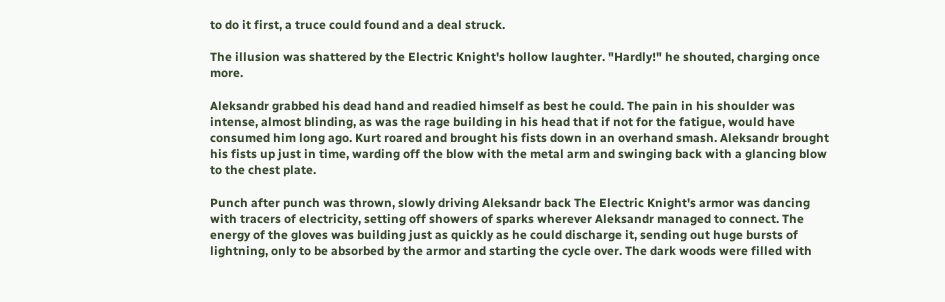to do it first, a truce could found and a deal struck.

The illusion was shattered by the Electric Knight's hollow laughter. "Hardly!" he shouted, charging once more.

Aleksandr grabbed his dead hand and readied himself as best he could. The pain in his shoulder was intense, almost blinding, as was the rage building in his head that if not for the fatigue, would have consumed him long ago. Kurt roared and brought his fists down in an overhand smash. Aleksandr brought his fists up just in time, warding off the blow with the metal arm and swinging back with a glancing blow to the chest plate.

Punch after punch was thrown, slowly driving Aleksandr back The Electric Knight's armor was dancing with tracers of electricity, setting off showers of sparks wherever Aleksandr managed to connect. The energy of the gloves was building just as quickly as he could discharge it, sending out huge bursts of lightning, only to be absorbed by the armor and starting the cycle over. The dark woods were filled with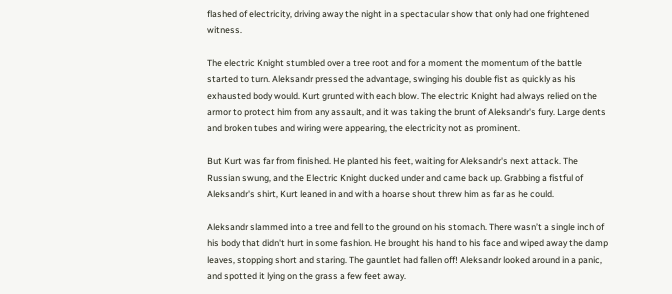flashed of electricity, driving away the night in a spectacular show that only had one frightened witness.

The electric Knight stumbled over a tree root and for a moment the momentum of the battle started to turn. Aleksandr pressed the advantage, swinging his double fist as quickly as his exhausted body would. Kurt grunted with each blow. The electric Knight had always relied on the armor to protect him from any assault, and it was taking the brunt of Aleksandr's fury. Large dents and broken tubes and wiring were appearing, the electricity not as prominent.

But Kurt was far from finished. He planted his feet, waiting for Aleksandr's next attack. The Russian swung, and the Electric Knight ducked under and came back up. Grabbing a fistful of Aleksandr's shirt, Kurt leaned in and with a hoarse shout threw him as far as he could.

Aleksandr slammed into a tree and fell to the ground on his stomach. There wasn’t a single inch of his body that didn't hurt in some fashion. He brought his hand to his face and wiped away the damp leaves, stopping short and staring. The gauntlet had fallen off! Aleksandr looked around in a panic, and spotted it lying on the grass a few feet away.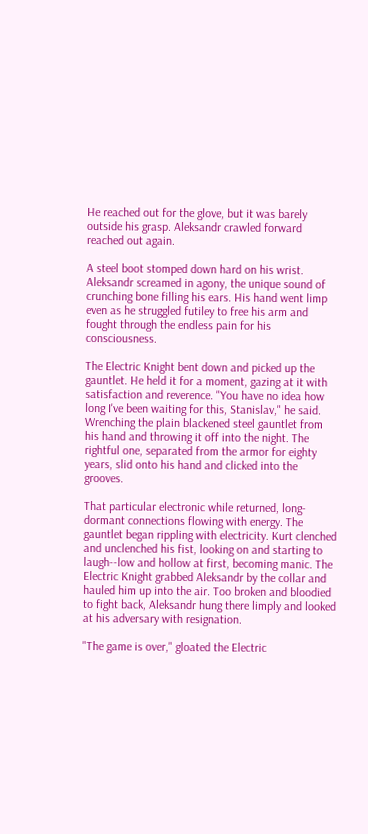He reached out for the glove, but it was barely outside his grasp. Aleksandr crawled forward reached out again.

A steel boot stomped down hard on his wrist. Aleksandr screamed in agony, the unique sound of crunching bone filling his ears. His hand went limp even as he struggled futiley to free his arm and fought through the endless pain for his consciousness.

The Electric Knight bent down and picked up the gauntlet. He held it for a moment, gazing at it with satisfaction and reverence. "You have no idea how long I've been waiting for this, Stanislav," he said. Wrenching the plain blackened steel gauntlet from his hand and throwing it off into the night. The rightful one, separated from the armor for eighty years, slid onto his hand and clicked into the grooves.

That particular electronic while returned, long-dormant connections flowing with energy. The gauntlet began rippling with electricity. Kurt clenched and unclenched his fist, looking on and starting to laugh--low and hollow at first, becoming manic. The Electric Knight grabbed Aleksandr by the collar and hauled him up into the air. Too broken and bloodied to fight back, Aleksandr hung there limply and looked at his adversary with resignation.

"The game is over," gloated the Electric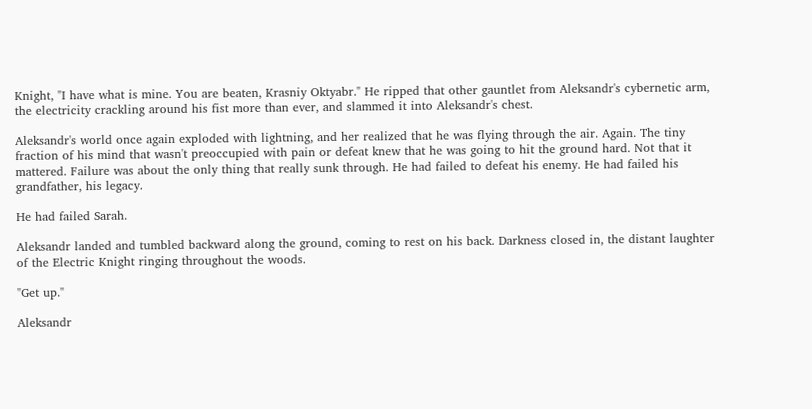Knight, "I have what is mine. You are beaten, Krasniy Oktyabr." He ripped that other gauntlet from Aleksandr's cybernetic arm, the electricity crackling around his fist more than ever, and slammed it into Aleksandr's chest.

Aleksandr's world once again exploded with lightning, and her realized that he was flying through the air. Again. The tiny fraction of his mind that wasn't preoccupied with pain or defeat knew that he was going to hit the ground hard. Not that it mattered. Failure was about the only thing that really sunk through. He had failed to defeat his enemy. He had failed his grandfather, his legacy.

He had failed Sarah.

Aleksandr landed and tumbled backward along the ground, coming to rest on his back. Darkness closed in, the distant laughter of the Electric Knight ringing throughout the woods.

"Get up."

Aleksandr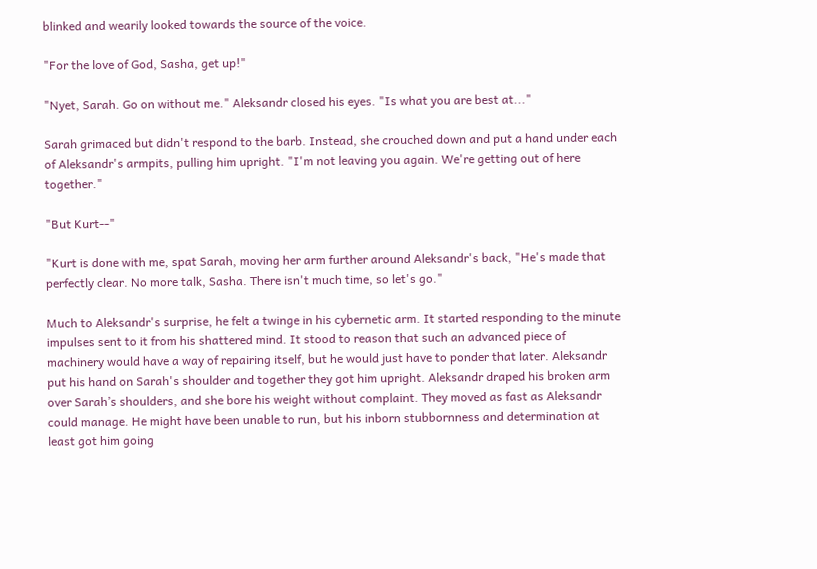blinked and wearily looked towards the source of the voice.

"For the love of God, Sasha, get up!"

"Nyet, Sarah. Go on without me." Aleksandr closed his eyes. "Is what you are best at..."

Sarah grimaced but didn't respond to the barb. Instead, she crouched down and put a hand under each of Aleksandr's armpits, pulling him upright. "I'm not leaving you again. We're getting out of here together."

"But Kurt--"

"Kurt is done with me, spat Sarah, moving her arm further around Aleksandr's back, "He's made that perfectly clear. No more talk, Sasha. There isn't much time, so let's go."

Much to Aleksandr's surprise, he felt a twinge in his cybernetic arm. It started responding to the minute impulses sent to it from his shattered mind. It stood to reason that such an advanced piece of machinery would have a way of repairing itself, but he would just have to ponder that later. Aleksandr put his hand on Sarah's shoulder and together they got him upright. Aleksandr draped his broken arm over Sarah’s shoulders, and she bore his weight without complaint. They moved as fast as Aleksandr could manage. He might have been unable to run, but his inborn stubbornness and determination at least got him going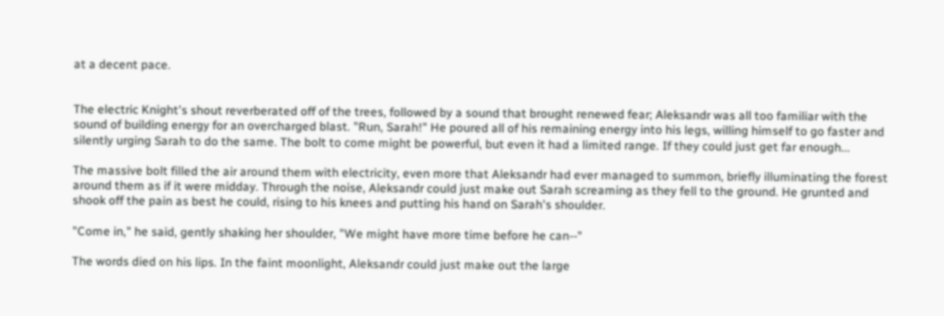at a decent pace.


The electric Knight's shout reverberated off of the trees, followed by a sound that brought renewed fear; Aleksandr was all too familiar with the sound of building energy for an overcharged blast. "Run, Sarah!" He poured all of his remaining energy into his legs, willing himself to go faster and silently urging Sarah to do the same. The bolt to come might be powerful, but even it had a limited range. If they could just get far enough...

The massive bolt filled the air around them with electricity, even more that Aleksandr had ever managed to summon, briefly illuminating the forest around them as if it were midday. Through the noise, Aleksandr could just make out Sarah screaming as they fell to the ground. He grunted and shook off the pain as best he could, rising to his knees and putting his hand on Sarah's shoulder.

"Come in," he said, gently shaking her shoulder, "We might have more time before he can--"

The words died on his lips. In the faint moonlight, Aleksandr could just make out the large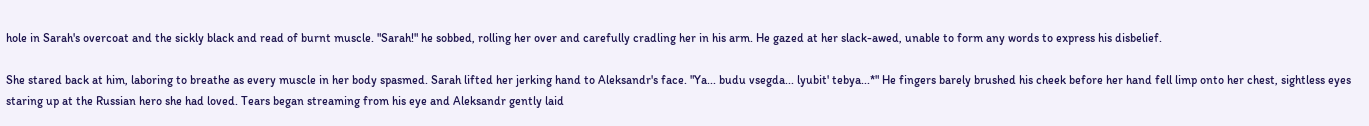hole in Sarah's overcoat and the sickly black and read of burnt muscle. "Sarah!" he sobbed, rolling her over and carefully cradling her in his arm. He gazed at her slack-awed, unable to form any words to express his disbelief.

She stared back at him, laboring to breathe as every muscle in her body spasmed. Sarah lifted her jerking hand to Aleksandr's face. "Ya... budu vsegda... lyubit' tebya...*" He fingers barely brushed his cheek before her hand fell limp onto her chest, sightless eyes staring up at the Russian hero she had loved. Tears began streaming from his eye and Aleksandr gently laid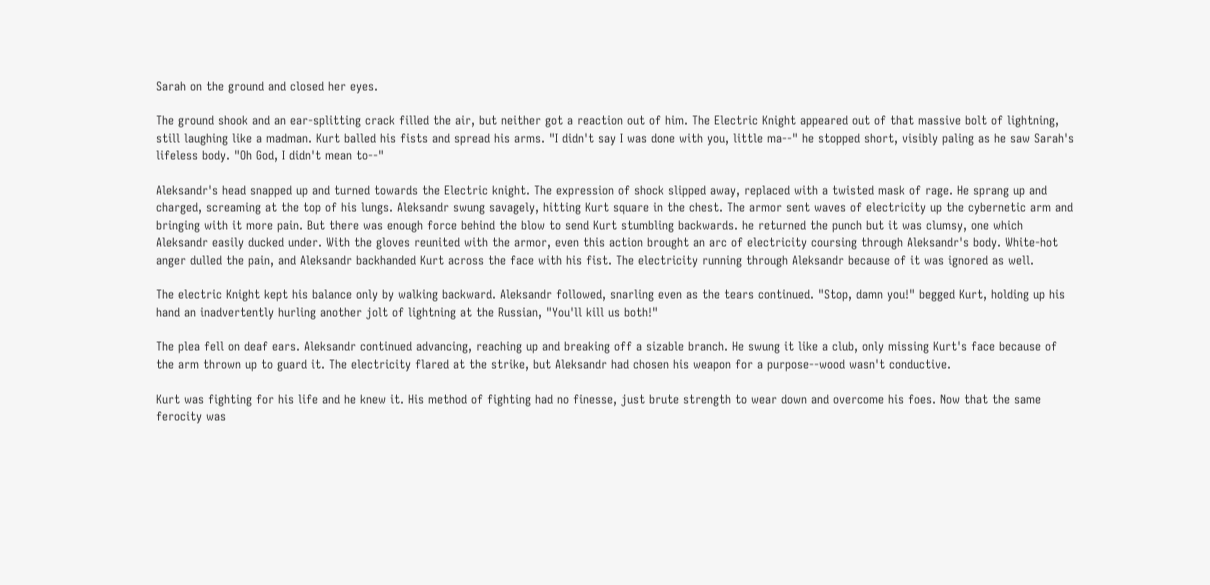Sarah on the ground and closed her eyes.

The ground shook and an ear-splitting crack filled the air, but neither got a reaction out of him. The Electric Knight appeared out of that massive bolt of lightning, still laughing like a madman. Kurt balled his fists and spread his arms. "I didn't say I was done with you, little ma--" he stopped short, visibly paling as he saw Sarah's lifeless body. "Oh God, I didn't mean to--"

Aleksandr's head snapped up and turned towards the Electric knight. The expression of shock slipped away, replaced with a twisted mask of rage. He sprang up and charged, screaming at the top of his lungs. Aleksandr swung savagely, hitting Kurt square in the chest. The armor sent waves of electricity up the cybernetic arm and bringing with it more pain. But there was enough force behind the blow to send Kurt stumbling backwards. he returned the punch but it was clumsy, one which Aleksandr easily ducked under. With the gloves reunited with the armor, even this action brought an arc of electricity coursing through Aleksandr's body. White-hot anger dulled the pain, and Aleksandr backhanded Kurt across the face with his fist. The electricity running through Aleksandr because of it was ignored as well.

The electric Knight kept his balance only by walking backward. Aleksandr followed, snarling even as the tears continued. "Stop, damn you!" begged Kurt, holding up his hand an inadvertently hurling another jolt of lightning at the Russian, "You'll kill us both!"

The plea fell on deaf ears. Aleksandr continued advancing, reaching up and breaking off a sizable branch. He swung it like a club, only missing Kurt's face because of the arm thrown up to guard it. The electricity flared at the strike, but Aleksandr had chosen his weapon for a purpose--wood wasn't conductive.

Kurt was fighting for his life and he knew it. His method of fighting had no finesse, just brute strength to wear down and overcome his foes. Now that the same ferocity was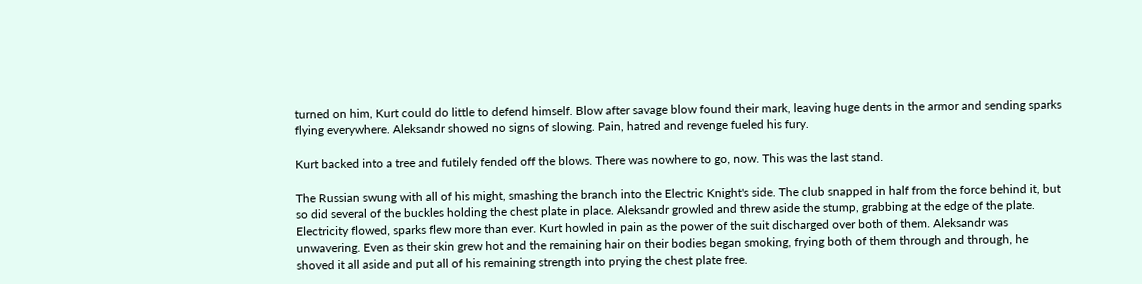turned on him, Kurt could do little to defend himself. Blow after savage blow found their mark, leaving huge dents in the armor and sending sparks flying everywhere. Aleksandr showed no signs of slowing. Pain, hatred and revenge fueled his fury.

Kurt backed into a tree and futilely fended off the blows. There was nowhere to go, now. This was the last stand.

The Russian swung with all of his might, smashing the branch into the Electric Knight's side. The club snapped in half from the force behind it, but so did several of the buckles holding the chest plate in place. Aleksandr growled and threw aside the stump, grabbing at the edge of the plate. Electricity flowed, sparks flew more than ever. Kurt howled in pain as the power of the suit discharged over both of them. Aleksandr was unwavering. Even as their skin grew hot and the remaining hair on their bodies began smoking, frying both of them through and through, he shoved it all aside and put all of his remaining strength into prying the chest plate free.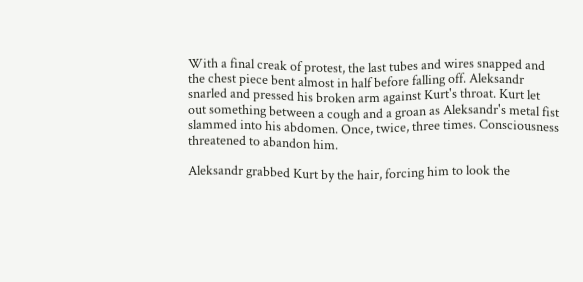With a final creak of protest, the last tubes and wires snapped and the chest piece bent almost in half before falling off. Aleksandr snarled and pressed his broken arm against Kurt's throat. Kurt let out something between a cough and a groan as Aleksandr's metal fist slammed into his abdomen. Once, twice, three times. Consciousness threatened to abandon him.

Aleksandr grabbed Kurt by the hair, forcing him to look the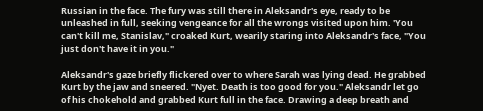Russian in the face. The fury was still there in Aleksandr's eye, ready to be unleashed in full, seeking vengeance for all the wrongs visited upon him. 'You can't kill me, Stanislav," croaked Kurt, wearily staring into Aleksandr's face, "You just don't have it in you."

Aleksandr's gaze briefly flickered over to where Sarah was lying dead. He grabbed Kurt by the jaw and sneered. "Nyet. Death is too good for you." Aleksandr let go of his chokehold and grabbed Kurt full in the face. Drawing a deep breath and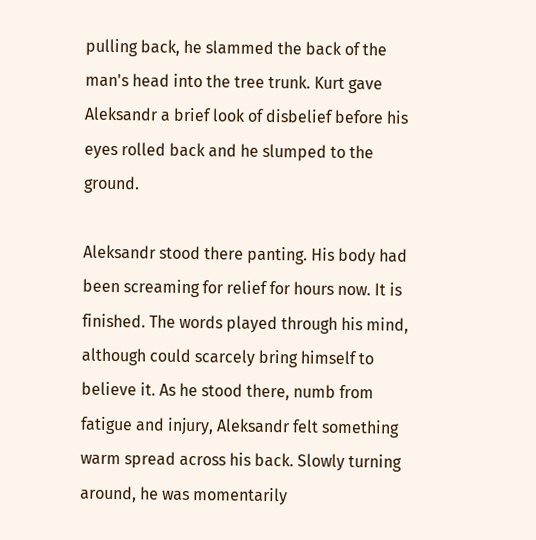pulling back, he slammed the back of the man's head into the tree trunk. Kurt gave Aleksandr a brief look of disbelief before his eyes rolled back and he slumped to the ground.

Aleksandr stood there panting. His body had been screaming for relief for hours now. It is finished. The words played through his mind, although could scarcely bring himself to believe it. As he stood there, numb from fatigue and injury, Aleksandr felt something warm spread across his back. Slowly turning around, he was momentarily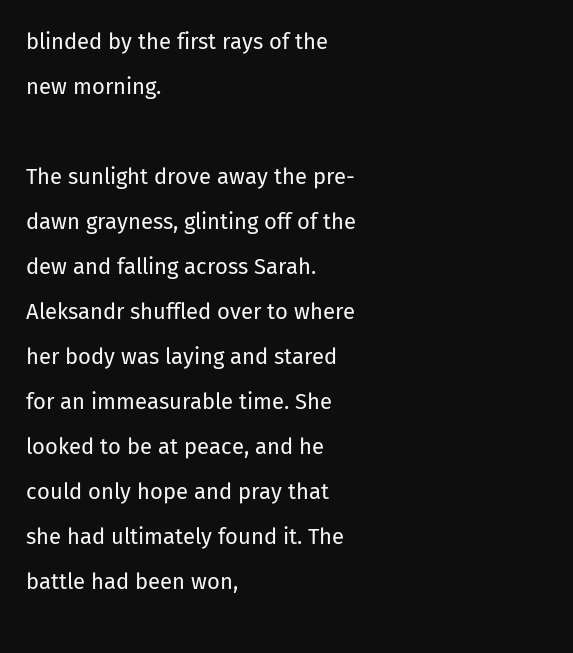blinded by the first rays of the new morning.

The sunlight drove away the pre-dawn grayness, glinting off of the dew and falling across Sarah. Aleksandr shuffled over to where her body was laying and stared for an immeasurable time. She looked to be at peace, and he could only hope and pray that she had ultimately found it. The battle had been won,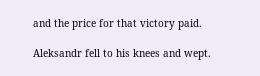and the price for that victory paid.

Aleksandr fell to his knees and wept.